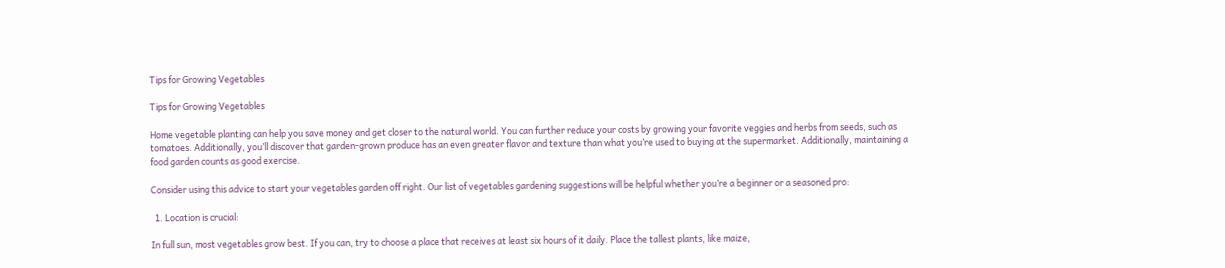Tips for Growing Vegetables

Tips for Growing Vegetables

Home vegetable planting can help you save money and get closer to the natural world. You can further reduce your costs by growing your favorite veggies and herbs from seeds, such as tomatoes. Additionally, you’ll discover that garden-grown produce has an even greater flavor and texture than what you’re used to buying at the supermarket. Additionally, maintaining a food garden counts as good exercise.

Consider using this advice to start your vegetables garden off right. Our list of vegetables gardening suggestions will be helpful whether you’re a beginner or a seasoned pro:

  1. Location is crucial:

In full sun, most vegetables grow best. If you can, try to choose a place that receives at least six hours of it daily. Place the tallest plants, like maize,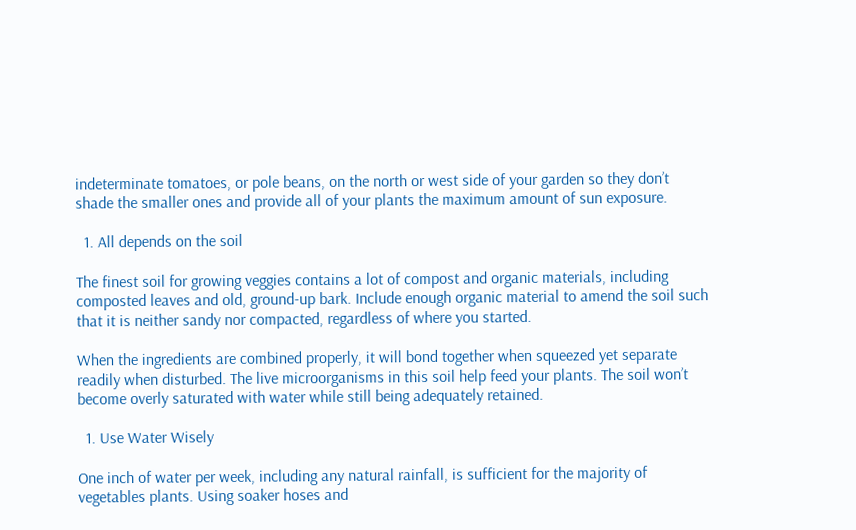indeterminate tomatoes, or pole beans, on the north or west side of your garden so they don’t shade the smaller ones and provide all of your plants the maximum amount of sun exposure.

  1. All depends on the soil

The finest soil for growing veggies contains a lot of compost and organic materials, including composted leaves and old, ground-up bark. Include enough organic material to amend the soil such that it is neither sandy nor compacted, regardless of where you started.

When the ingredients are combined properly, it will bond together when squeezed yet separate readily when disturbed. The live microorganisms in this soil help feed your plants. The soil won’t become overly saturated with water while still being adequately retained.

  1. Use Water Wisely

One inch of water per week, including any natural rainfall, is sufficient for the majority of vegetables plants. Using soaker hoses and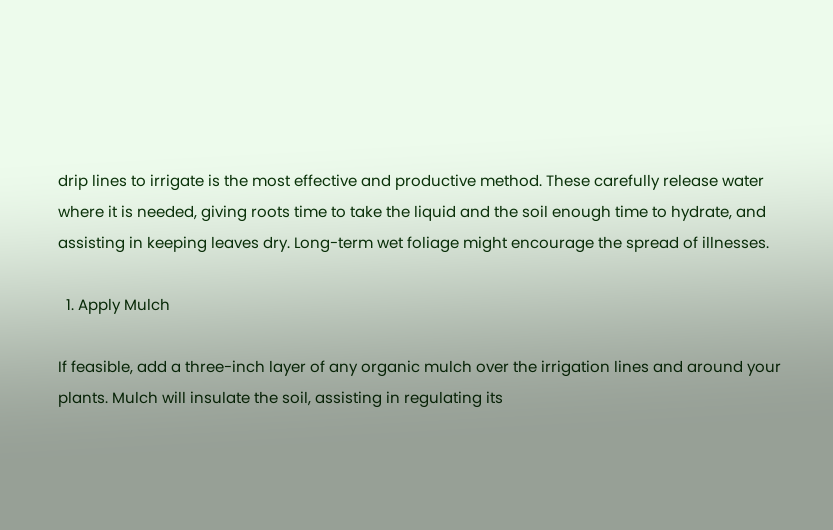drip lines to irrigate is the most effective and productive method. These carefully release water where it is needed, giving roots time to take the liquid and the soil enough time to hydrate, and assisting in keeping leaves dry. Long-term wet foliage might encourage the spread of illnesses.

  1. Apply Mulch

If feasible, add a three-inch layer of any organic mulch over the irrigation lines and around your plants. Mulch will insulate the soil, assisting in regulating its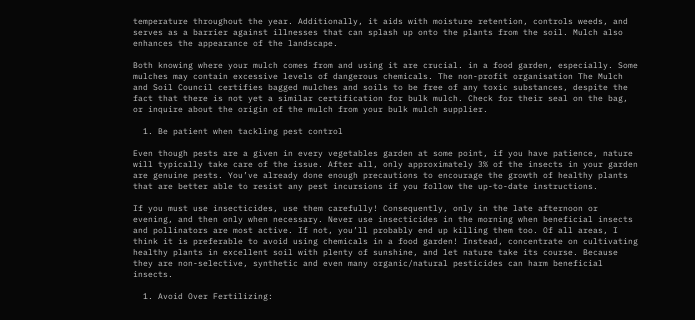temperature throughout the year. Additionally, it aids with moisture retention, controls weeds, and serves as a barrier against illnesses that can splash up onto the plants from the soil. Mulch also enhances the appearance of the landscape.

Both knowing where your mulch comes from and using it are crucial. in a food garden, especially. Some mulches may contain excessive levels of dangerous chemicals. The non-profit organisation The Mulch and Soil Council certifies bagged mulches and soils to be free of any toxic substances, despite the fact that there is not yet a similar certification for bulk mulch. Check for their seal on the bag, or inquire about the origin of the mulch from your bulk mulch supplier.

  1. Be patient when tackling pest control

Even though pests are a given in every vegetables garden at some point, if you have patience, nature will typically take care of the issue. After all, only approximately 3% of the insects in your garden are genuine pests. You’ve already done enough precautions to encourage the growth of healthy plants that are better able to resist any pest incursions if you follow the up-to-date instructions.

If you must use insecticides, use them carefully! Consequently, only in the late afternoon or evening, and then only when necessary. Never use insecticides in the morning when beneficial insects and pollinators are most active. If not, you’ll probably end up killing them too. Of all areas, I think it is preferable to avoid using chemicals in a food garden! Instead, concentrate on cultivating healthy plants in excellent soil with plenty of sunshine, and let nature take its course. Because they are non-selective, synthetic and even many organic/natural pesticides can harm beneficial insects.

  1. Avoid Over Fertilizing: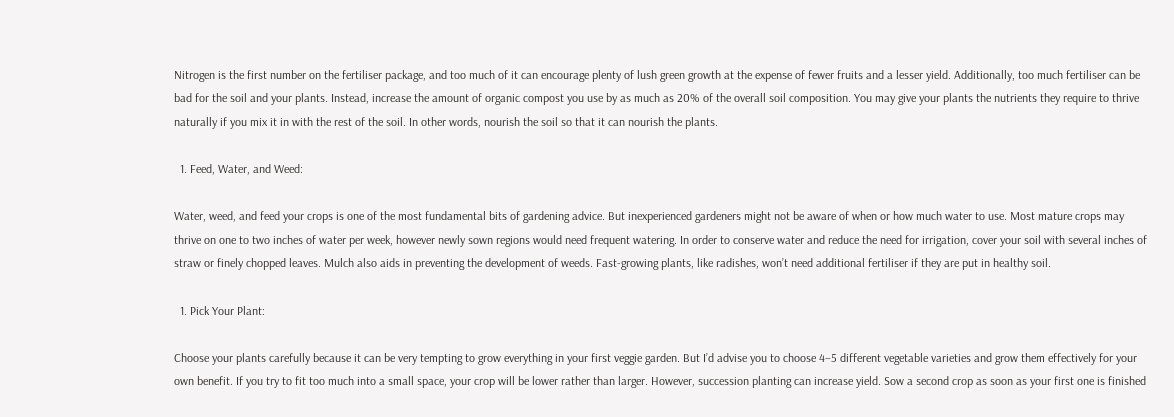Nitrogen is the first number on the fertiliser package, and too much of it can encourage plenty of lush green growth at the expense of fewer fruits and a lesser yield. Additionally, too much fertiliser can be bad for the soil and your plants. Instead, increase the amount of organic compost you use by as much as 20% of the overall soil composition. You may give your plants the nutrients they require to thrive naturally if you mix it in with the rest of the soil. In other words, nourish the soil so that it can nourish the plants.

  1. Feed, Water, and Weed:

Water, weed, and feed your crops is one of the most fundamental bits of gardening advice. But inexperienced gardeners might not be aware of when or how much water to use. Most mature crops may thrive on one to two inches of water per week, however newly sown regions would need frequent watering. In order to conserve water and reduce the need for irrigation, cover your soil with several inches of straw or finely chopped leaves. Mulch also aids in preventing the development of weeds. Fast-growing plants, like radishes, won’t need additional fertiliser if they are put in healthy soil.

  1. Pick Your Plant:

Choose your plants carefully because it can be very tempting to grow everything in your first veggie garden. But I’d advise you to choose 4–5 different vegetable varieties and grow them effectively for your own benefit. If you try to fit too much into a small space, your crop will be lower rather than larger. However, succession planting can increase yield. Sow a second crop as soon as your first one is finished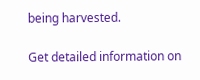being harvested.

Get detailed information on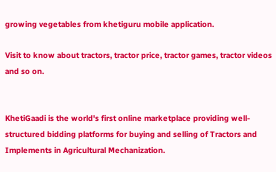growing vegetables from khetiguru mobile application.

Visit to know about tractors, tractor price, tractor games, tractor videos and so on.


KhetiGaadi is the world's first online marketplace providing well-structured bidding platforms for buying and selling of Tractors and Implements in Agricultural Mechanization.